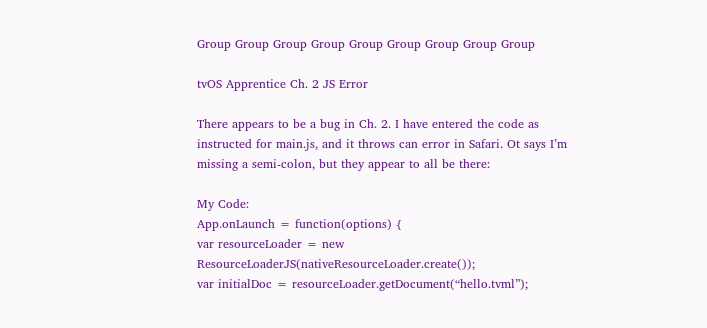Group Group Group Group Group Group Group Group Group

tvOS Apprentice Ch. 2 JS Error

There appears to be a bug in Ch. 2. I have entered the code as instructed for main.js, and it throws can error in Safari. Ot says I’m missing a semi-colon, but they appear to all be there:

My Code:
App.onLaunch = function(options) {
var resourceLoader = new ResourceLoaderJS(nativeResourceLoader.create());
var initialDoc = resourceLoader.getDocument(“hello.tvml”);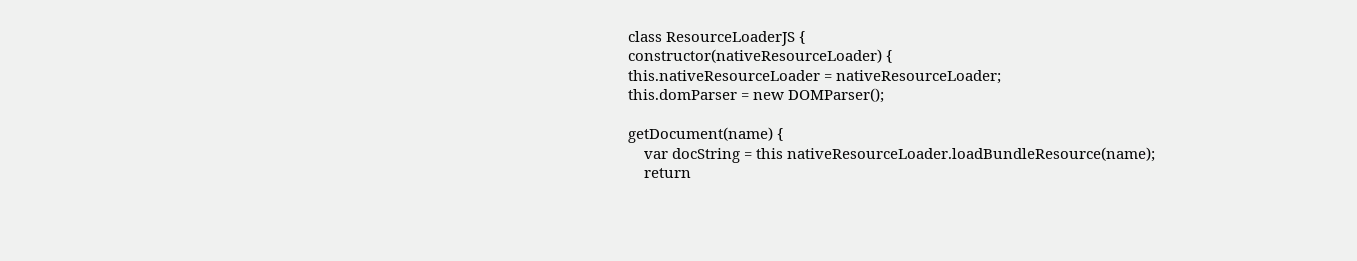class ResourceLoaderJS {
constructor(nativeResourceLoader) {
this.nativeResourceLoader = nativeResourceLoader;
this.domParser = new DOMParser();

getDocument(name) {
    var docString = this nativeResourceLoader.loadBundleResource(name);
    return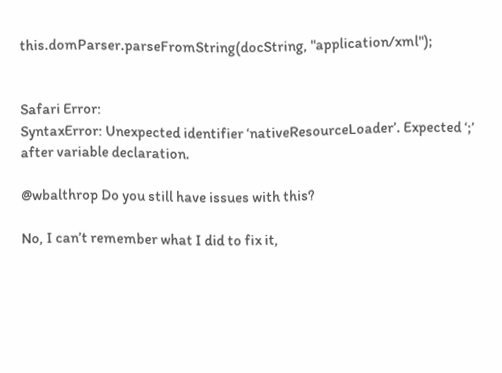this.domParser.parseFromString(docString, "application/xml");


Safari Error:
SyntaxError: Unexpected identifier ‘nativeResourceLoader’. Expected ‘;’ after variable declaration.

@wbalthrop Do you still have issues with this?

No, I can’t remember what I did to fix it,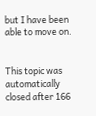but I have been able to move on.


This topic was automatically closed after 166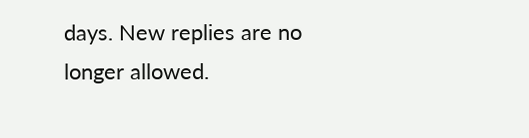days. New replies are no longer allowed.